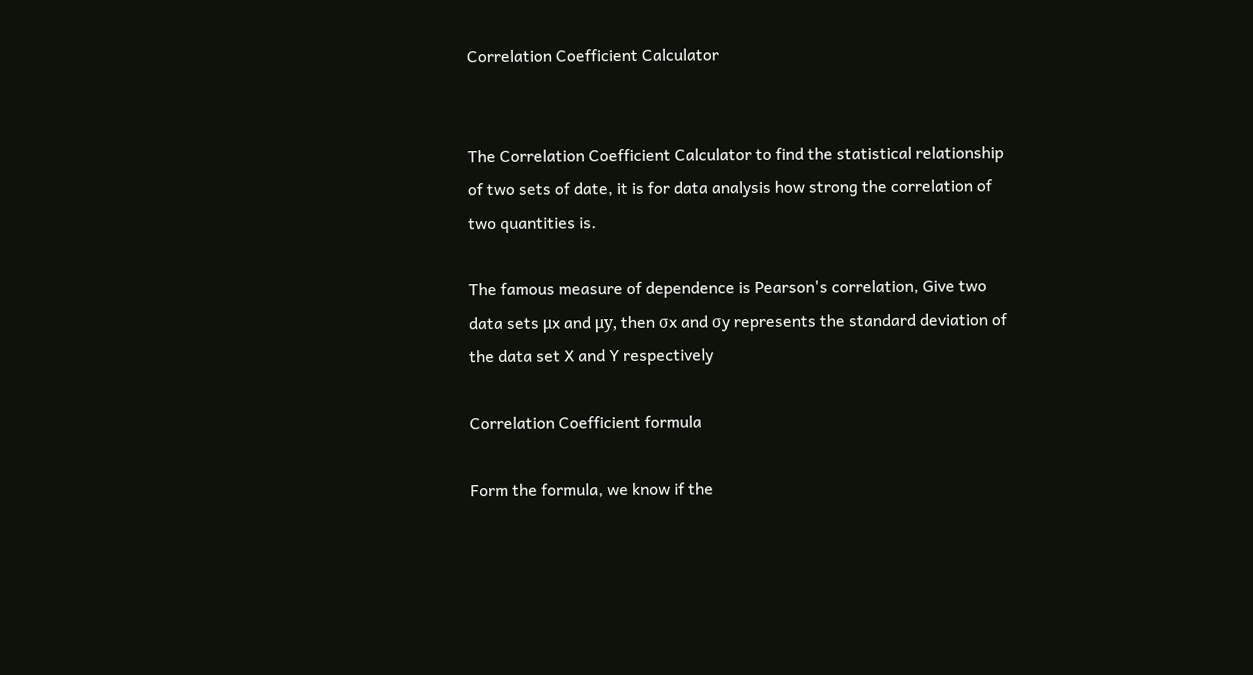Correlation Coefficient Calculator


The Correlation Coefficient Calculator to find the statistical relationship of two sets of date, it is for data analysis how strong the correlation of two quantities is.

The famous measure of dependence is Pearson's correlation, Give two data sets μx and μy, then σx and σy represents the standard deviation of the data set X and Y respectively

Correlation Coefficient formula

Form the formula, we know if the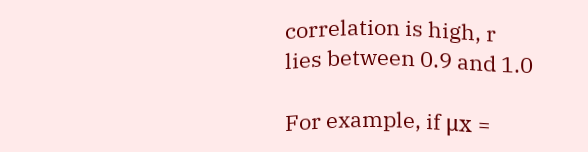correlation is high, r lies between 0.9 and 1.0

For example, if μx =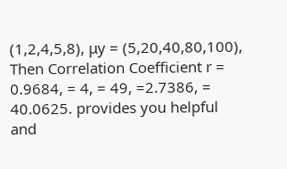(1,2,4,5,8), μy = (5,20,40,80,100), Then Correlation Coefficient r = 0.9684, = 4, = 49, =2.7386, = 40.0625. provides you helpful and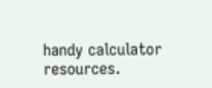handy calculator resources.